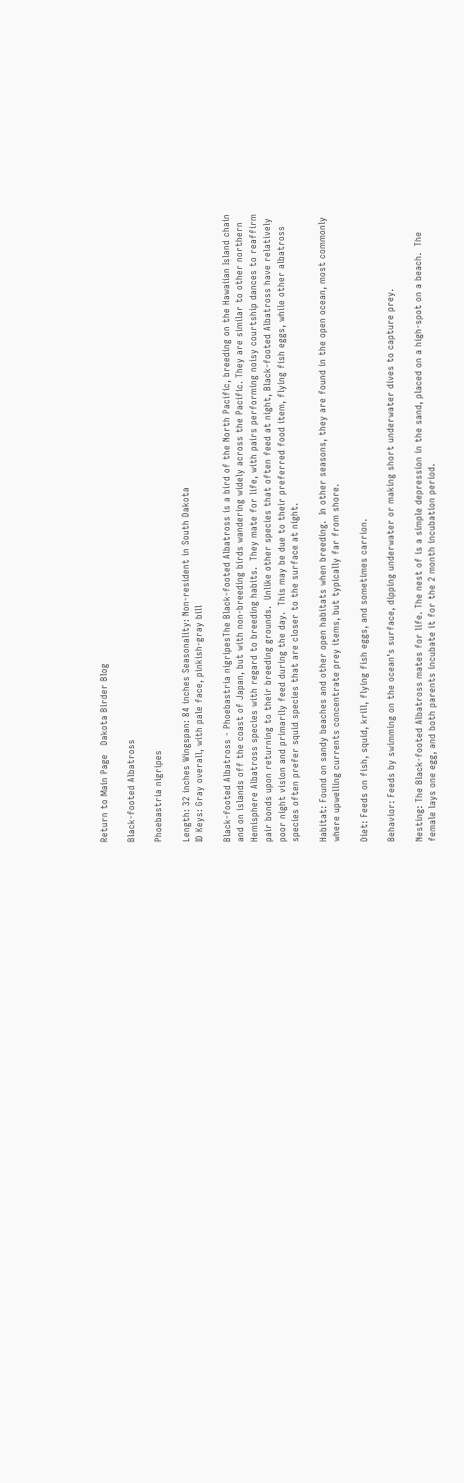Return to Main Page   Dakota Birder Blog

Black-footed Albatross

Phoebastria nigripes

Length: 32 inches Wingspan: 84 inches Seasonality: Non-resident in South Dakota
ID Keys: Gray overall, with pale face, pinkish-gray bill

Black-footed Albatross - Phoebastria nigripesThe Black-footed Albatross is a bird of the North Pacific, breeding on the Hawaiian Island chain and on islands off the coast of Japan, but with non-breeding birds wandering widely across the Pacific. They are similar to other northern Hemisphere Albatross species with regard to breeding habits.  They mate for life, with pairs performing noisy courtship dances to reaffirm pair bonds upon returning to their breeding grounds.  Unlike other species that often feed at night, Black-footed Albatross have relatively poor night vision and primarily feed during the day.  This may be due to their preferred food item, flying fish eggs, while other albatross species often prefer squid species that are closer to the surface at night.

Habitat: Found on sandy beaches and other open habitats when breeding.  In other seasons, they are found in the open ocean, most commonly where upwelling currents concentrate prey items, but typically far from shore.

Diet: Feeds on fish, squid, krill, flying fish eggs, and sometimes carrion.

Behavior: Feeds by swimming on the ocean's surface, dipping underwater or making short underwater dives to capture prey.

Nesting: The Black-footed Albatross mates for life. The nest of is a simple depression in the sand, placed on a high-spot on a beach.  The female lays one egg, and both parents incubate it for the 2 month incubation period.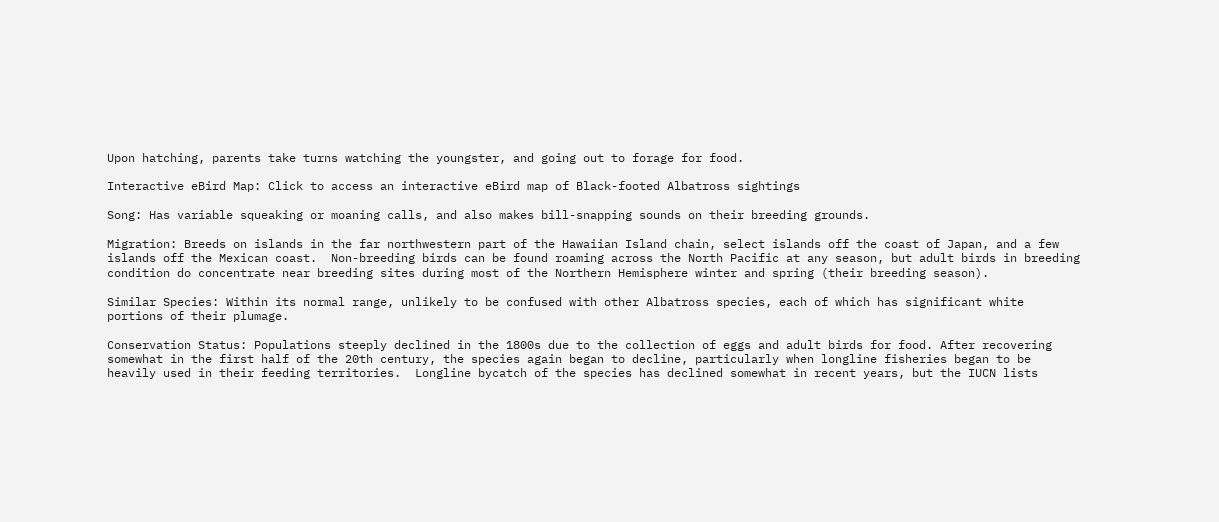Upon hatching, parents take turns watching the youngster, and going out to forage for food.

Interactive eBird Map: Click to access an interactive eBird map of Black-footed Albatross sightings

Song: Has variable squeaking or moaning calls, and also makes bill-snapping sounds on their breeding grounds.

Migration: Breeds on islands in the far northwestern part of the Hawaiian Island chain, select islands off the coast of Japan, and a few islands off the Mexican coast.  Non-breeding birds can be found roaming across the North Pacific at any season, but adult birds in breeding condition do concentrate near breeding sites during most of the Northern Hemisphere winter and spring (their breeding season).

Similar Species: Within its normal range, unlikely to be confused with other Albatross species, each of which has significant white portions of their plumage.

Conservation Status: Populations steeply declined in the 1800s due to the collection of eggs and adult birds for food. After recovering somewhat in the first half of the 20th century, the species again began to decline, particularly when longline fisheries began to be heavily used in their feeding territories.  Longline bycatch of the species has declined somewhat in recent years, but the IUCN lists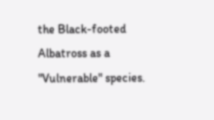the Black-footed Albatross as a "Vulnerable" species.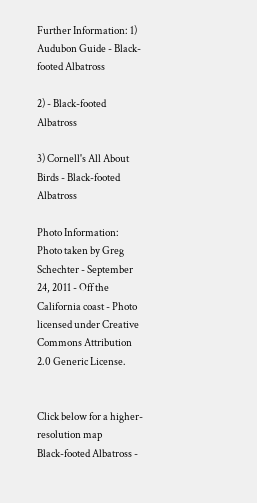Further Information: 1) Audubon Guide - Black-footed Albatross

2) - Black-footed Albatross

3) Cornell's All About Birds - Black-footed Albatross

Photo Information: Photo taken by Greg Schechter - September 24, 2011 - Off the California coast - Photo licensed under Creative Commons Attribution 2.0 Generic License.


Click below for a higher-resolution map
Black-footed Albatross -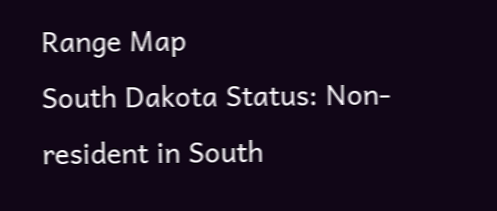Range Map
South Dakota Status: Non-resident in South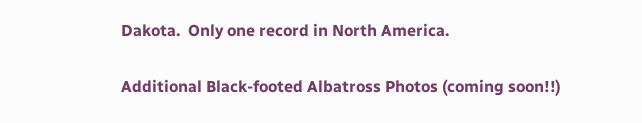Dakota.  Only one record in North America.

Additional Black-footed Albatross Photos (coming soon!!)